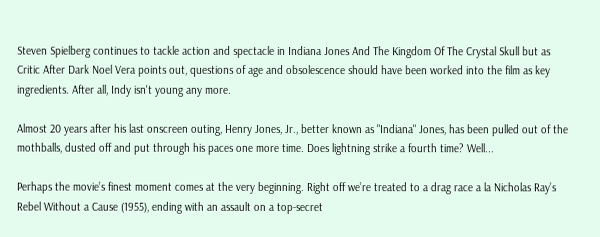Steven Spielberg continues to tackle action and spectacle in Indiana Jones And The Kingdom Of The Crystal Skull but as Critic After Dark Noel Vera points out, questions of age and obsolescence should have been worked into the film as key ingredients. After all, Indy isn't young any more.

Almost 20 years after his last onscreen outing, Henry Jones, Jr., better known as "Indiana" Jones, has been pulled out of the mothballs, dusted off and put through his paces one more time. Does lightning strike a fourth time? Well...

Perhaps the movie’s finest moment comes at the very beginning. Right off we’re treated to a drag race a la Nicholas Ray’s Rebel Without a Cause (1955), ending with an assault on a top-secret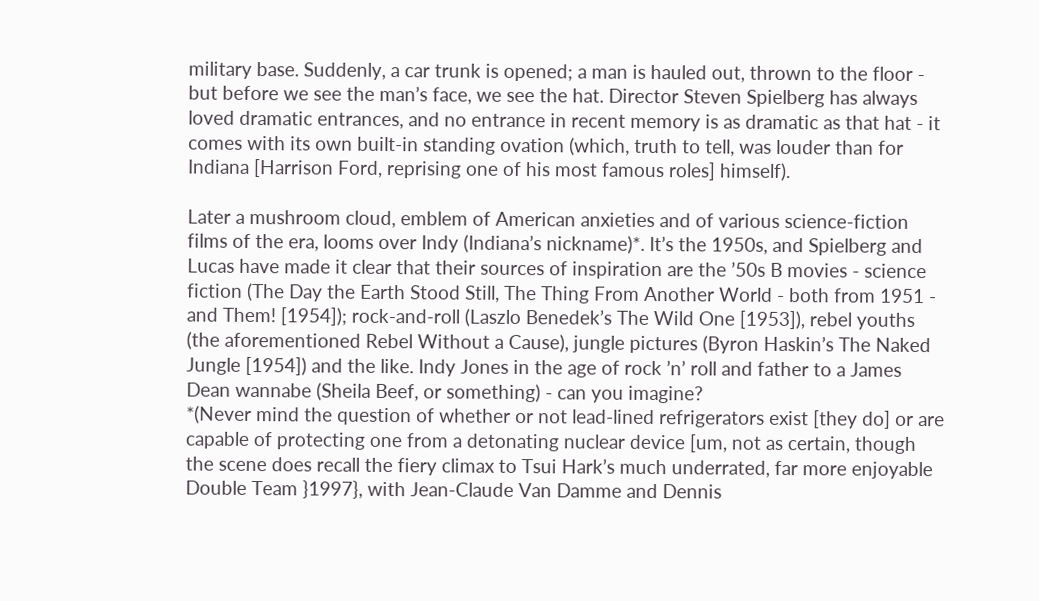military base. Suddenly, a car trunk is opened; a man is hauled out, thrown to the floor - but before we see the man’s face, we see the hat. Director Steven Spielberg has always loved dramatic entrances, and no entrance in recent memory is as dramatic as that hat - it comes with its own built-in standing ovation (which, truth to tell, was louder than for Indiana [Harrison Ford, reprising one of his most famous roles] himself).

Later a mushroom cloud, emblem of American anxieties and of various science-fiction films of the era, looms over Indy (Indiana’s nickname)*. It’s the 1950s, and Spielberg and Lucas have made it clear that their sources of inspiration are the ’50s B movies - science fiction (The Day the Earth Stood Still, The Thing From Another World - both from 1951 - and Them! [1954]); rock-and-roll (Laszlo Benedek’s The Wild One [1953]), rebel youths (the aforementioned Rebel Without a Cause), jungle pictures (Byron Haskin’s The Naked Jungle [1954]) and the like. Indy Jones in the age of rock ’n’ roll and father to a James Dean wannabe (Sheila Beef, or something) - can you imagine?
*(Never mind the question of whether or not lead-lined refrigerators exist [they do] or are capable of protecting one from a detonating nuclear device [um, not as certain, though the scene does recall the fiery climax to Tsui Hark’s much underrated, far more enjoyable Double Team }1997}, with Jean-Claude Van Damme and Dennis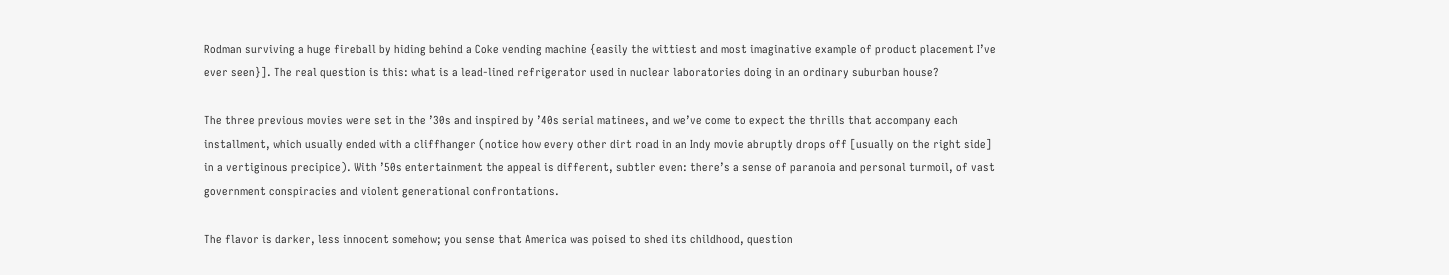Rodman surviving a huge fireball by hiding behind a Coke vending machine {easily the wittiest and most imaginative example of product placement I’ve ever seen}]. The real question is this: what is a lead-lined refrigerator used in nuclear laboratories doing in an ordinary suburban house?

The three previous movies were set in the ’30s and inspired by ’40s serial matinees, and we’ve come to expect the thrills that accompany each installment, which usually ended with a cliffhanger (notice how every other dirt road in an Indy movie abruptly drops off [usually on the right side] in a vertiginous precipice). With ’50s entertainment the appeal is different, subtler even: there’s a sense of paranoia and personal turmoil, of vast government conspiracies and violent generational confrontations.

The flavor is darker, less innocent somehow; you sense that America was poised to shed its childhood, question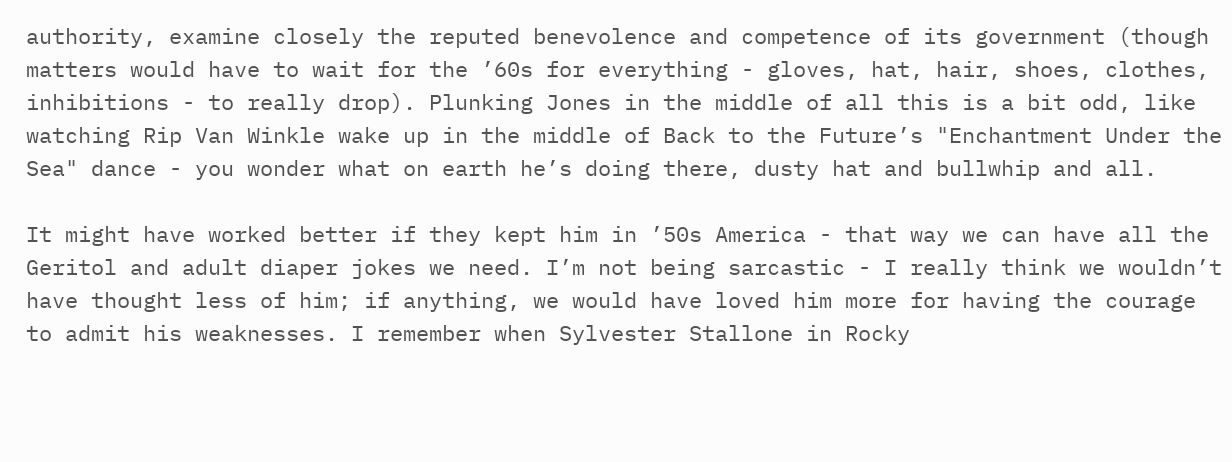authority, examine closely the reputed benevolence and competence of its government (though matters would have to wait for the ’60s for everything - gloves, hat, hair, shoes, clothes, inhibitions - to really drop). Plunking Jones in the middle of all this is a bit odd, like watching Rip Van Winkle wake up in the middle of Back to the Future’s "Enchantment Under the Sea" dance - you wonder what on earth he’s doing there, dusty hat and bullwhip and all.

It might have worked better if they kept him in ’50s America - that way we can have all the Geritol and adult diaper jokes we need. I’m not being sarcastic - I really think we wouldn’t have thought less of him; if anything, we would have loved him more for having the courage to admit his weaknesses. I remember when Sylvester Stallone in Rocky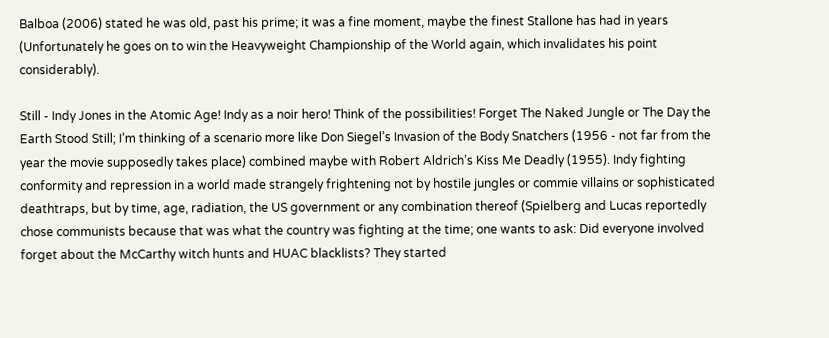Balboa (2006) stated he was old, past his prime; it was a fine moment, maybe the finest Stallone has had in years (Unfortunately he goes on to win the Heavyweight Championship of the World again, which invalidates his point considerably).

Still - Indy Jones in the Atomic Age! Indy as a noir hero! Think of the possibilities! Forget The Naked Jungle or The Day the Earth Stood Still; I’m thinking of a scenario more like Don Siegel’s Invasion of the Body Snatchers (1956 - not far from the year the movie supposedly takes place) combined maybe with Robert Aldrich’s Kiss Me Deadly (1955). Indy fighting conformity and repression in a world made strangely frightening not by hostile jungles or commie villains or sophisticated deathtraps, but by time, age, radiation, the US government or any combination thereof (Spielberg and Lucas reportedly chose communists because that was what the country was fighting at the time; one wants to ask: Did everyone involved forget about the McCarthy witch hunts and HUAC blacklists? They started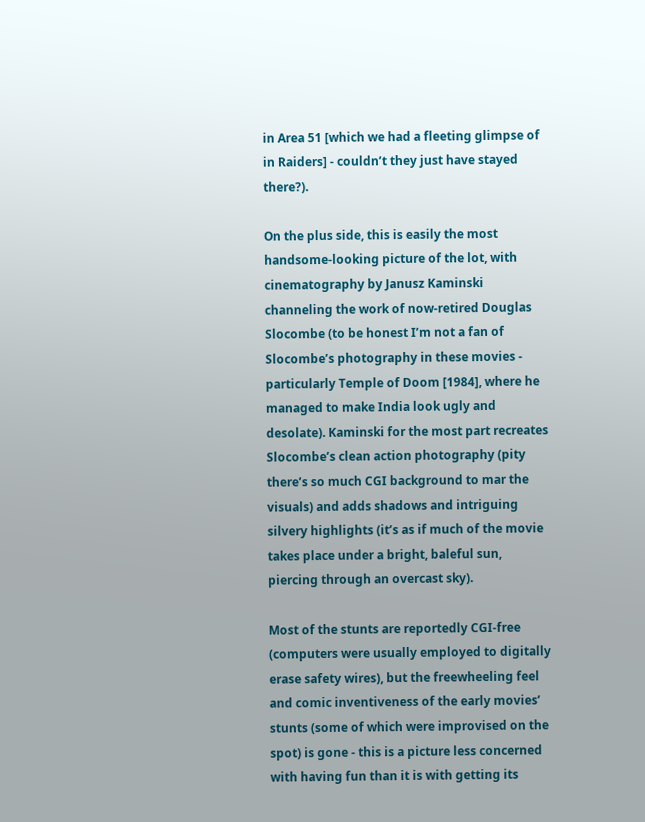in Area 51 [which we had a fleeting glimpse of in Raiders] - couldn’t they just have stayed there?).

On the plus side, this is easily the most handsome-looking picture of the lot, with cinematography by Janusz Kaminski channeling the work of now-retired Douglas Slocombe (to be honest I’m not a fan of Slocombe’s photography in these movies - particularly Temple of Doom [1984], where he managed to make India look ugly and desolate). Kaminski for the most part recreates Slocombe’s clean action photography (pity there’s so much CGI background to mar the visuals) and adds shadows and intriguing silvery highlights (it’s as if much of the movie takes place under a bright, baleful sun, piercing through an overcast sky).

Most of the stunts are reportedly CGI-free (computers were usually employed to digitally erase safety wires), but the freewheeling feel and comic inventiveness of the early movies’ stunts (some of which were improvised on the spot) is gone - this is a picture less concerned with having fun than it is with getting its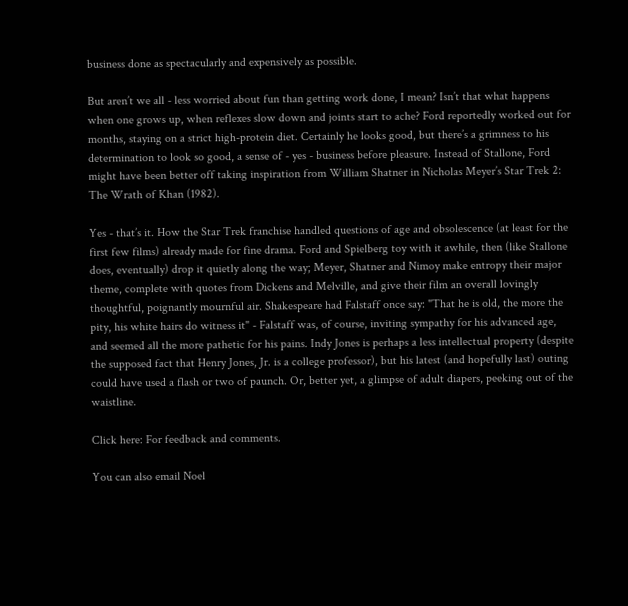business done as spectacularly and expensively as possible.

But aren’t we all - less worried about fun than getting work done, I mean? Isn’t that what happens when one grows up, when reflexes slow down and joints start to ache? Ford reportedly worked out for months, staying on a strict high-protein diet. Certainly he looks good, but there’s a grimness to his determination to look so good, a sense of - yes - business before pleasure. Instead of Stallone, Ford might have been better off taking inspiration from William Shatner in Nicholas Meyer’s Star Trek 2: The Wrath of Khan (1982).

Yes - that’s it. How the Star Trek franchise handled questions of age and obsolescence (at least for the first few films) already made for fine drama. Ford and Spielberg toy with it awhile, then (like Stallone does, eventually) drop it quietly along the way; Meyer, Shatner and Nimoy make entropy their major theme, complete with quotes from Dickens and Melville, and give their film an overall lovingly thoughtful, poignantly mournful air. Shakespeare had Falstaff once say: "That he is old, the more the pity, his white hairs do witness it" - Falstaff was, of course, inviting sympathy for his advanced age, and seemed all the more pathetic for his pains. Indy Jones is perhaps a less intellectual property (despite the supposed fact that Henry Jones, Jr. is a college professor), but his latest (and hopefully last) outing could have used a flash or two of paunch. Or, better yet, a glimpse of adult diapers, peeking out of the waistline.

Click here: For feedback and comments.

You can also email Noel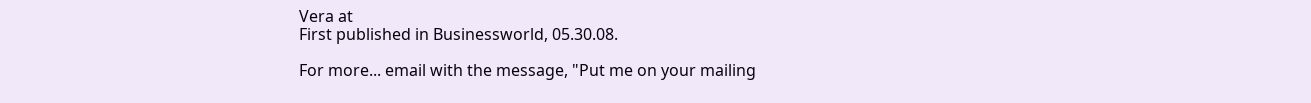Vera at
First published in Businessworld, 05.30.08.

For more... email with the message, "Put me on your mailing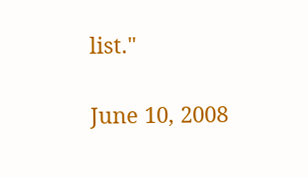list."

June 10, 2008